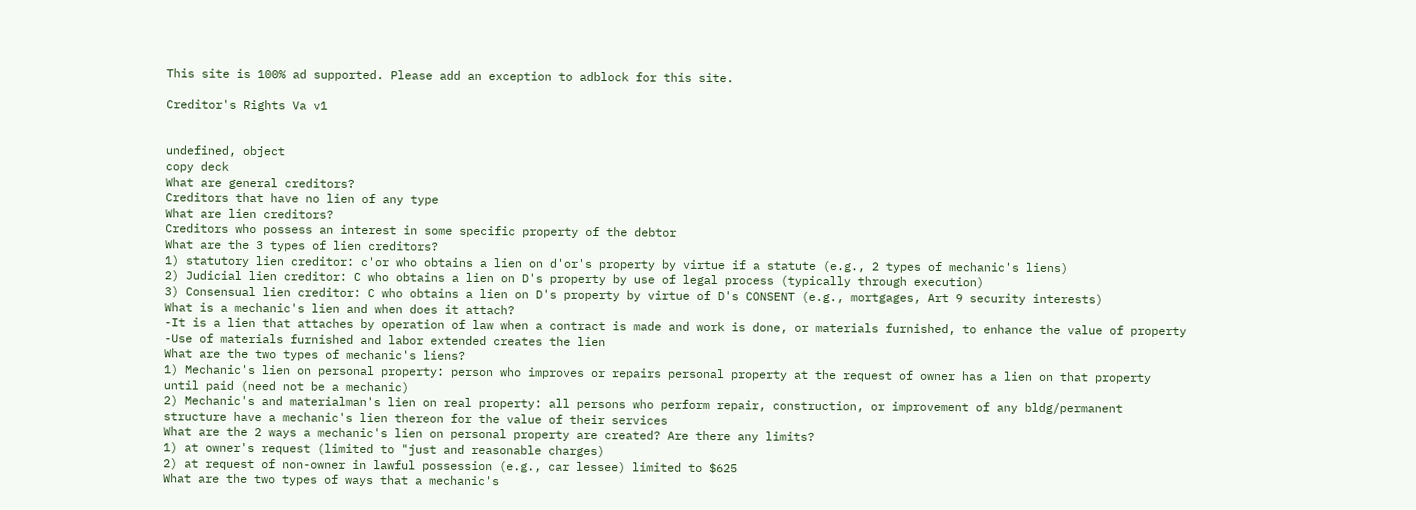This site is 100% ad supported. Please add an exception to adblock for this site.

Creditor's Rights Va v1


undefined, object
copy deck
What are general creditors?
Creditors that have no lien of any type
What are lien creditors?
Creditors who possess an interest in some specific property of the debtor
What are the 3 types of lien creditors?
1) statutory lien creditor: c'or who obtains a lien on d'or's property by virtue if a statute (e.g., 2 types of mechanic's liens)
2) Judicial lien creditor: C who obtains a lien on D's property by use of legal process (typically through execution)
3) Consensual lien creditor: C who obtains a lien on D's property by virtue of D's CONSENT (e.g., mortgages, Art 9 security interests)
What is a mechanic's lien and when does it attach?
-It is a lien that attaches by operation of law when a contract is made and work is done, or materials furnished, to enhance the value of property
-Use of materials furnished and labor extended creates the lien
What are the two types of mechanic's liens?
1) Mechanic's lien on personal property: person who improves or repairs personal property at the request of owner has a lien on that property until paid (need not be a mechanic)
2) Mechanic's and materialman's lien on real property: all persons who perform repair, construction, or improvement of any bldg/permanent structure have a mechanic's lien thereon for the value of their services
What are the 2 ways a mechanic's lien on personal property are created? Are there any limits?
1) at owner's request (limited to "just and reasonable charges)
2) at request of non-owner in lawful possession (e.g., car lessee) limited to $625
What are the two types of ways that a mechanic's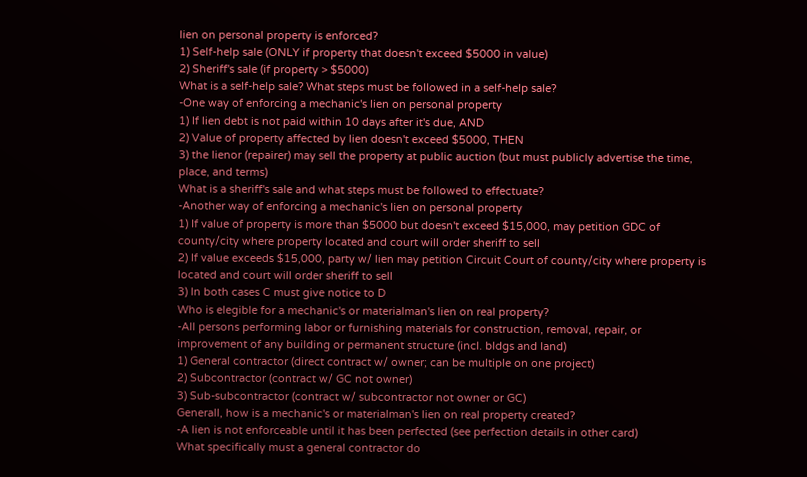lien on personal property is enforced?
1) Self-help sale (ONLY if property that doesn't exceed $5000 in value)
2) Sheriff's sale (if property > $5000)
What is a self-help sale? What steps must be followed in a self-help sale?
-One way of enforcing a mechanic's lien on personal property
1) If lien debt is not paid within 10 days after it's due, AND
2) Value of property affected by lien doesn't exceed $5000, THEN
3) the lienor (repairer) may sell the property at public auction (but must publicly advertise the time, place, and terms)
What is a sheriff's sale and what steps must be followed to effectuate?
-Another way of enforcing a mechanic's lien on personal property
1) If value of property is more than $5000 but doesn't exceed $15,000, may petition GDC of county/city where property located and court will order sheriff to sell
2) If value exceeds $15,000, party w/ lien may petition Circuit Court of county/city where property is located and court will order sheriff to sell
3) In both cases C must give notice to D
Who is elegible for a mechanic's or materialman's lien on real property?
-All persons performing labor or furnishing materials for construction, removal, repair, or improvement of any building or permanent structure (incl. bldgs and land)
1) General contractor (direct contract w/ owner; can be multiple on one project)
2) Subcontractor (contract w/ GC not owner)
3) Sub-subcontractor (contract w/ subcontractor not owner or GC)
Generall, how is a mechanic's or materialman's lien on real property created?
-A lien is not enforceable until it has been perfected (see perfection details in other card)
What specifically must a general contractor do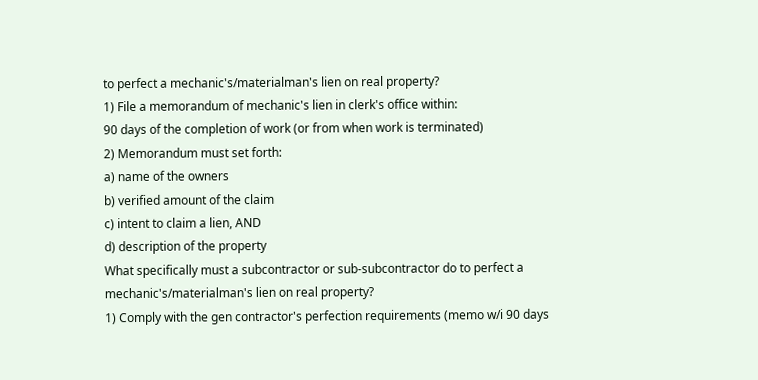to perfect a mechanic's/materialman's lien on real property?
1) File a memorandum of mechanic's lien in clerk's office within:
90 days of the completion of work (or from when work is terminated)
2) Memorandum must set forth:
a) name of the owners
b) verified amount of the claim
c) intent to claim a lien, AND
d) description of the property
What specifically must a subcontractor or sub-subcontractor do to perfect a mechanic's/materialman's lien on real property?
1) Comply with the gen contractor's perfection requirements (memo w/i 90 days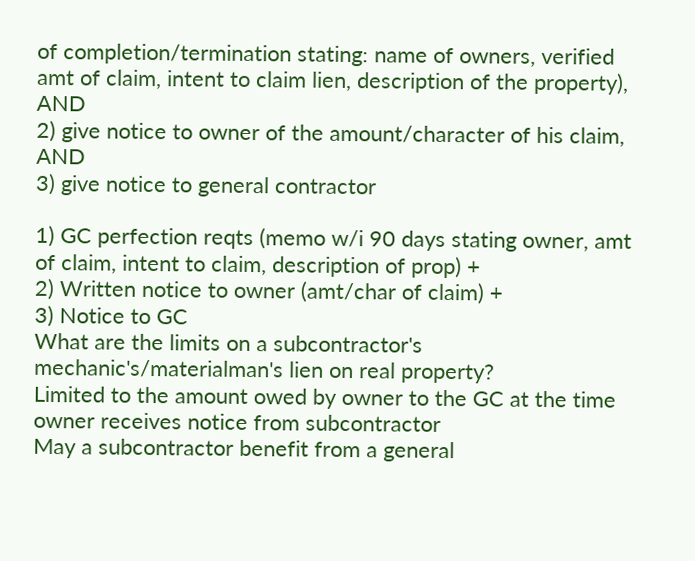of completion/termination stating: name of owners, verified amt of claim, intent to claim lien, description of the property), AND
2) give notice to owner of the amount/character of his claim, AND
3) give notice to general contractor

1) GC perfection reqts (memo w/i 90 days stating owner, amt of claim, intent to claim, description of prop) +
2) Written notice to owner (amt/char of claim) +
3) Notice to GC
What are the limits on a subcontractor's mechanic's/materialman's lien on real property?
Limited to the amount owed by owner to the GC at the time owner receives notice from subcontractor
May a subcontractor benefit from a general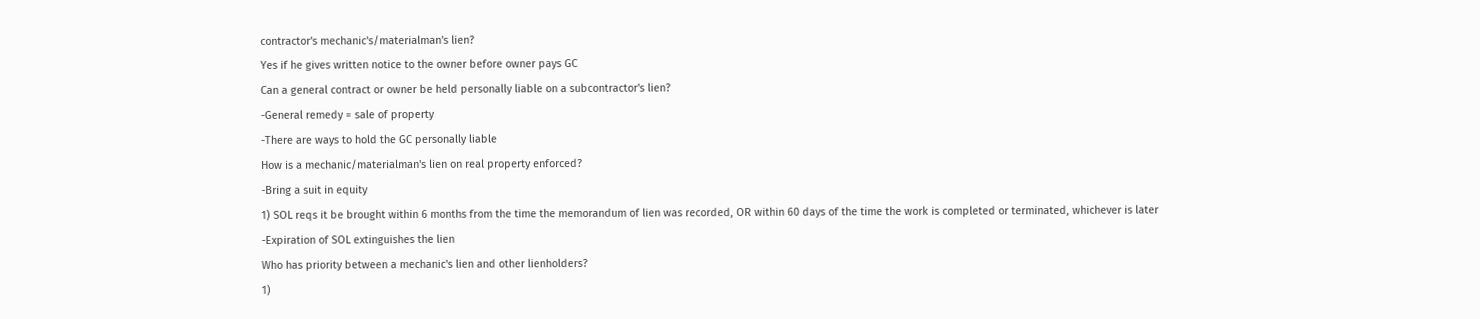contractor's mechanic's/materialman's lien?
Yes if he gives written notice to the owner before owner pays GC
Can a general contract or owner be held personally liable on a subcontractor's lien?
-General remedy = sale of property
-There are ways to hold the GC personally liable
How is a mechanic/materialman's lien on real property enforced?
-Bring a suit in equity
1) SOL reqs it be brought within 6 months from the time the memorandum of lien was recorded, OR within 60 days of the time the work is completed or terminated, whichever is later
-Expiration of SOL extinguishes the lien
Who has priority between a mechanic's lien and other lienholders?
1)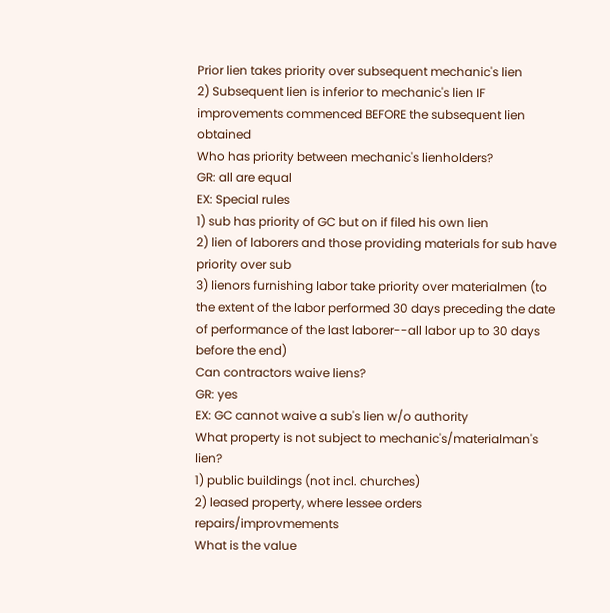Prior lien takes priority over subsequent mechanic's lien
2) Subsequent lien is inferior to mechanic's lien IF improvements commenced BEFORE the subsequent lien obtained
Who has priority between mechanic's lienholders?
GR: all are equal
EX: Special rules
1) sub has priority of GC but on if filed his own lien
2) lien of laborers and those providing materials for sub have priority over sub
3) lienors furnishing labor take priority over materialmen (to the extent of the labor performed 30 days preceding the date of performance of the last laborer--all labor up to 30 days before the end)
Can contractors waive liens?
GR: yes
EX: GC cannot waive a sub's lien w/o authority
What property is not subject to mechanic's/materialman's lien?
1) public buildings (not incl. churches)
2) leased property, where lessee orders repairs/improvmements
What is the value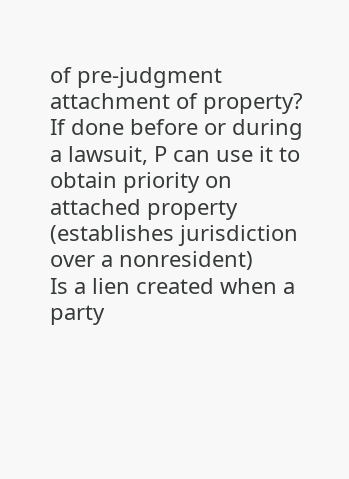of pre-judgment attachment of property?
If done before or during a lawsuit, P can use it to obtain priority on attached property (establishes jurisdiction over a nonresident)
Is a lien created when a party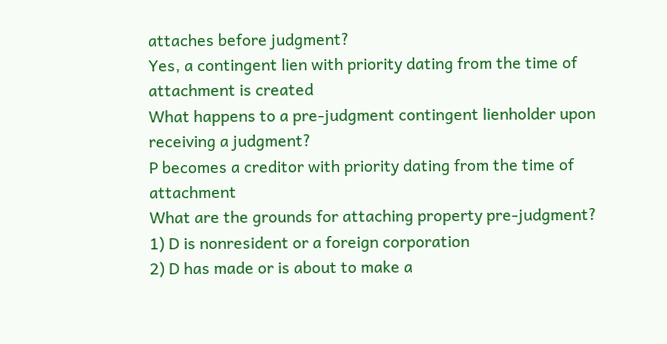attaches before judgment?
Yes, a contingent lien with priority dating from the time of attachment is created
What happens to a pre-judgment contingent lienholder upon receiving a judgment?
P becomes a creditor with priority dating from the time of attachment
What are the grounds for attaching property pre-judgment?
1) D is nonresident or a foreign corporation
2) D has made or is about to make a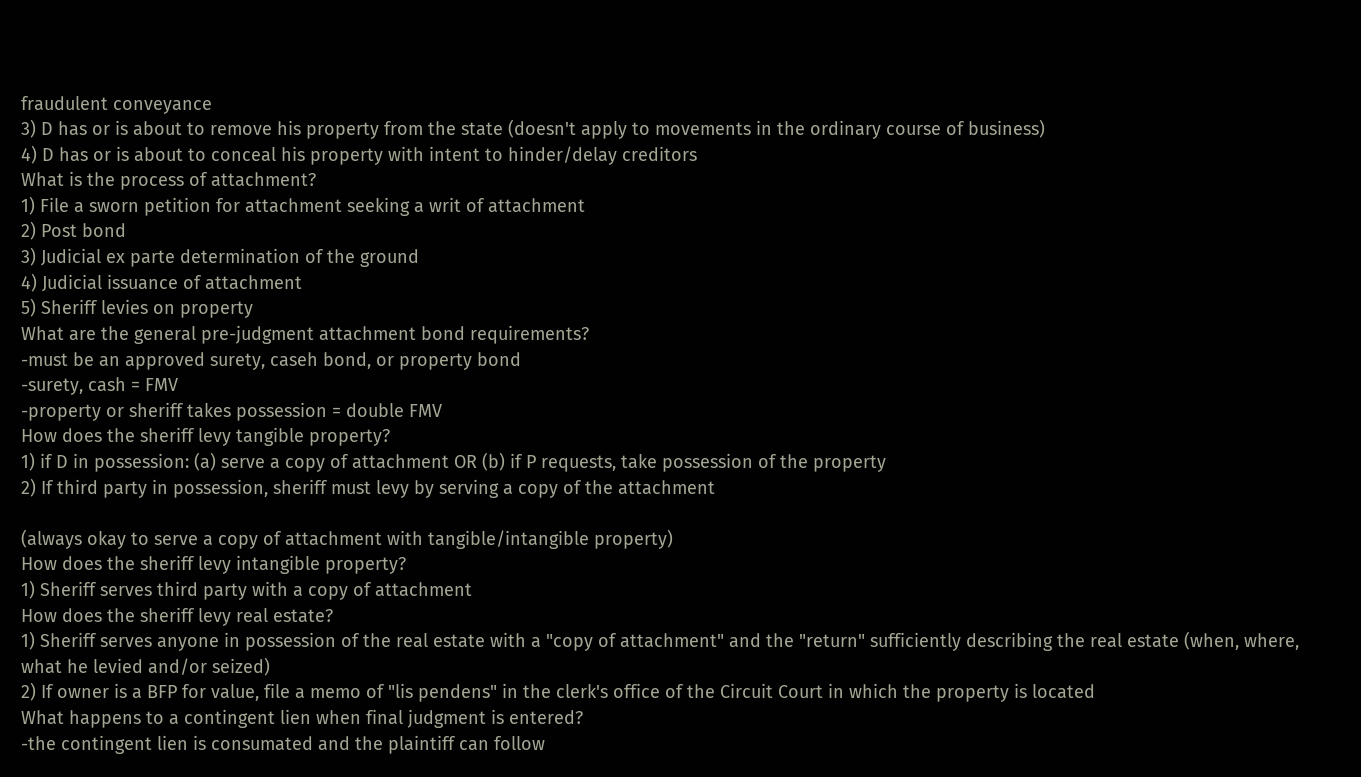fraudulent conveyance
3) D has or is about to remove his property from the state (doesn't apply to movements in the ordinary course of business)
4) D has or is about to conceal his property with intent to hinder/delay creditors
What is the process of attachment?
1) File a sworn petition for attachment seeking a writ of attachment
2) Post bond
3) Judicial ex parte determination of the ground
4) Judicial issuance of attachment
5) Sheriff levies on property
What are the general pre-judgment attachment bond requirements?
-must be an approved surety, caseh bond, or property bond
-surety, cash = FMV
-property or sheriff takes possession = double FMV
How does the sheriff levy tangible property?
1) if D in possession: (a) serve a copy of attachment OR (b) if P requests, take possession of the property
2) If third party in possession, sheriff must levy by serving a copy of the attachment

(always okay to serve a copy of attachment with tangible/intangible property)
How does the sheriff levy intangible property?
1) Sheriff serves third party with a copy of attachment
How does the sheriff levy real estate?
1) Sheriff serves anyone in possession of the real estate with a "copy of attachment" and the "return" sufficiently describing the real estate (when, where, what he levied and/or seized)
2) If owner is a BFP for value, file a memo of "lis pendens" in the clerk's office of the Circuit Court in which the property is located
What happens to a contingent lien when final judgment is entered?
-the contingent lien is consumated and the plaintiff can follow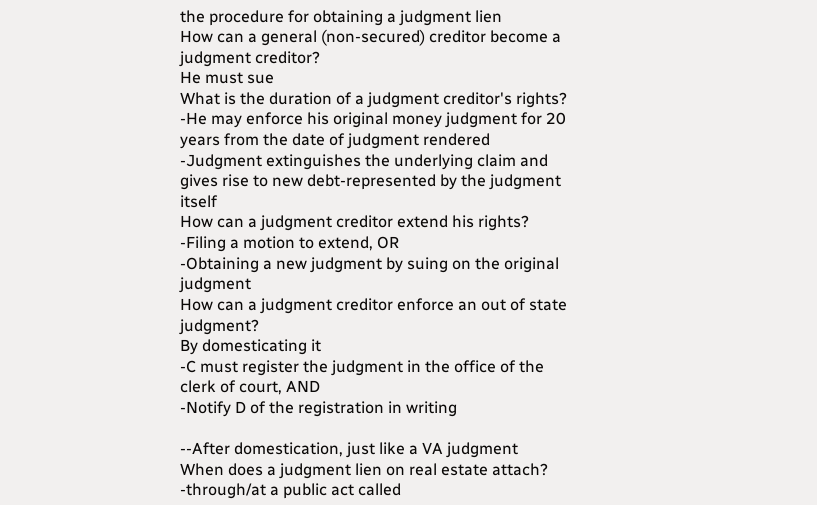the procedure for obtaining a judgment lien
How can a general (non-secured) creditor become a judgment creditor?
He must sue
What is the duration of a judgment creditor's rights?
-He may enforce his original money judgment for 20 years from the date of judgment rendered
-Judgment extinguishes the underlying claim and gives rise to new debt-represented by the judgment itself
How can a judgment creditor extend his rights?
-Filing a motion to extend, OR
-Obtaining a new judgment by suing on the original judgment
How can a judgment creditor enforce an out of state judgment?
By domesticating it
-C must register the judgment in the office of the clerk of court, AND
-Notify D of the registration in writing

--After domestication, just like a VA judgment
When does a judgment lien on real estate attach?
-through/at a public act called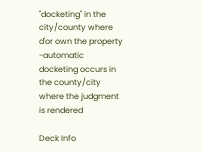"docketing" in the city/county where d'or own the property
-automatic docketing occurs in the county/city where the judgment is rendered

Deck Info